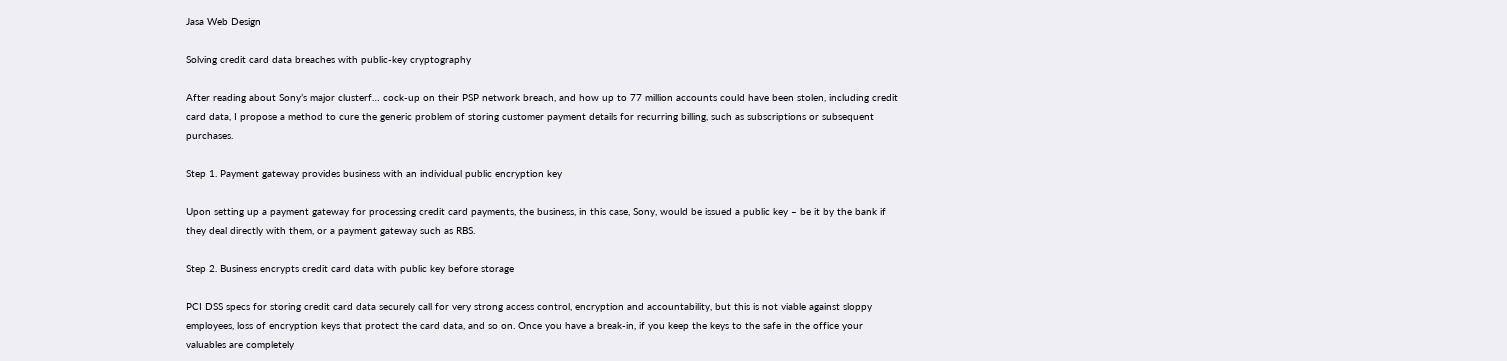Jasa Web Design

Solving credit card data breaches with public-key cryptography

After reading about Sony’s major clusterf… cock-up on their PSP network breach, and how up to 77 million accounts could have been stolen, including credit card data, I propose a method to cure the generic problem of storing customer payment details for recurring billing, such as subscriptions or subsequent purchases.

Step 1. Payment gateway provides business with an individual public encryption key

Upon setting up a payment gateway for processing credit card payments, the business, in this case, Sony, would be issued a public key – be it by the bank if they deal directly with them, or a payment gateway such as RBS.

Step 2. Business encrypts credit card data with public key before storage

PCI DSS specs for storing credit card data securely call for very strong access control, encryption and accountability, but this is not viable against sloppy employees, loss of encryption keys that protect the card data, and so on. Once you have a break-in, if you keep the keys to the safe in the office your valuables are completely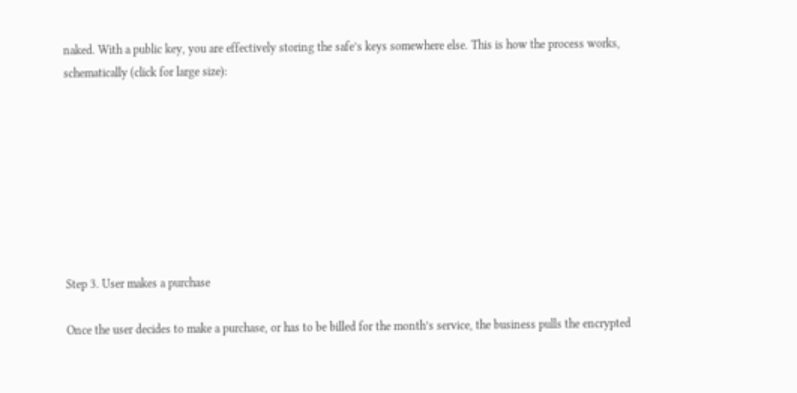naked. With a public key, you are effectively storing the safe’s keys somewhere else. This is how the process works, schematically (click for large size):








Step 3. User makes a purchase

Once the user decides to make a purchase, or has to be billed for the month’s service, the business pulls the encrypted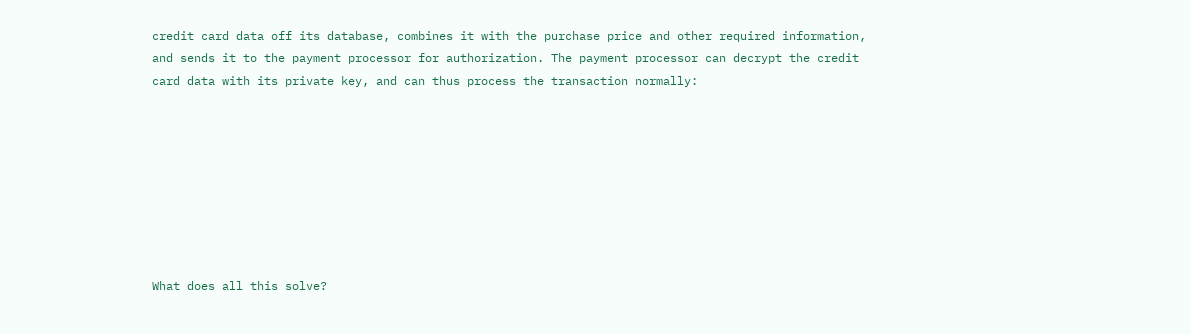credit card data off its database, combines it with the purchase price and other required information, and sends it to the payment processor for authorization. The payment processor can decrypt the credit card data with its private key, and can thus process the transaction normally:








What does all this solve?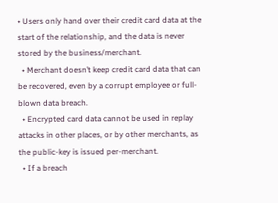• Users only hand over their credit card data at the start of the relationship, and the data is never stored by the business/merchant.
  • Merchant doesn’t keep credit card data that can be recovered, even by a corrupt employee or full-blown data breach.
  • Encrypted card data cannot be used in replay attacks in other places, or by other merchants, as the public-key is issued per-merchant.
  • If a breach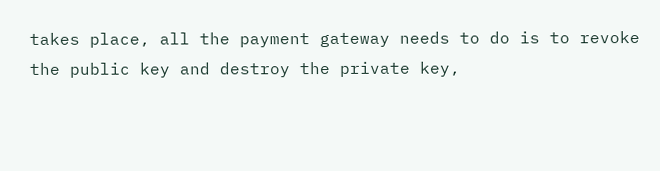takes place, all the payment gateway needs to do is to revoke the public key and destroy the private key,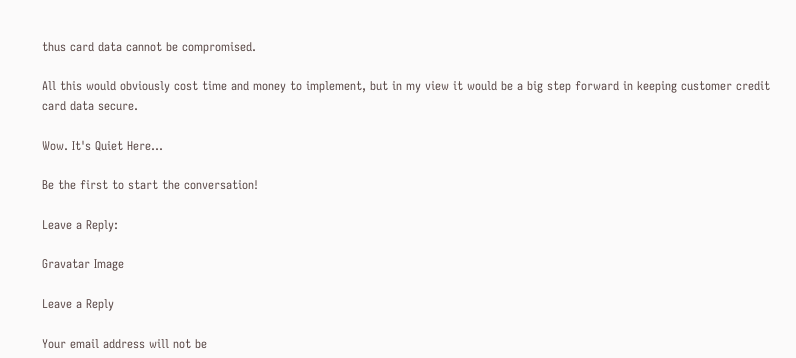thus card data cannot be compromised.

All this would obviously cost time and money to implement, but in my view it would be a big step forward in keeping customer credit card data secure.

Wow. It's Quiet Here...

Be the first to start the conversation!

Leave a Reply:

Gravatar Image

Leave a Reply

Your email address will not be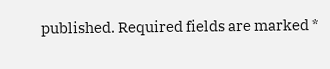published. Required fields are marked *